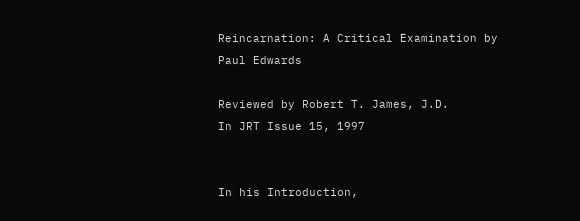Reincarnation: A Critical Examination by Paul Edwards

Reviewed by Robert T. James, J.D.
In JRT Issue 15, 1997


In his Introduction,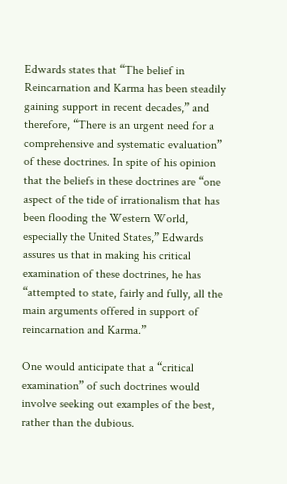Edwards states that “The belief in Reincarnation and Karma has been steadily gaining support in recent decades,” and therefore, “There is an urgent need for a comprehensive and systematic evaluation” of these doctrines. In spite of his opinion that the beliefs in these doctrines are “one aspect of the tide of irrationalism that has been flooding the Western World, especially the United States,” Edwards assures us that in making his critical examination of these doctrines, he has “attempted to state, fairly and fully, all the main arguments offered in support of reincarnation and Karma.”

One would anticipate that a “critical examination” of such doctrines would involve seeking out examples of the best, rather than the dubious.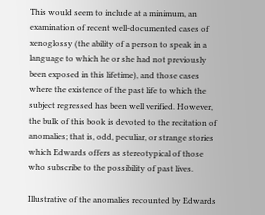This would seem to include at a minimum, an examination of recent well-documented cases of xenoglossy (the ability of a person to speak in a language to which he or she had not previously been exposed in this lifetime), and those cases where the existence of the past life to which the subject regressed has been well verified. However, the bulk of this book is devoted to the recitation of anomalies; that is, odd, peculiar, or strange stories which Edwards offers as stereotypical of those who subscribe to the possibility of past lives.

Illustrative of the anomalies recounted by Edwards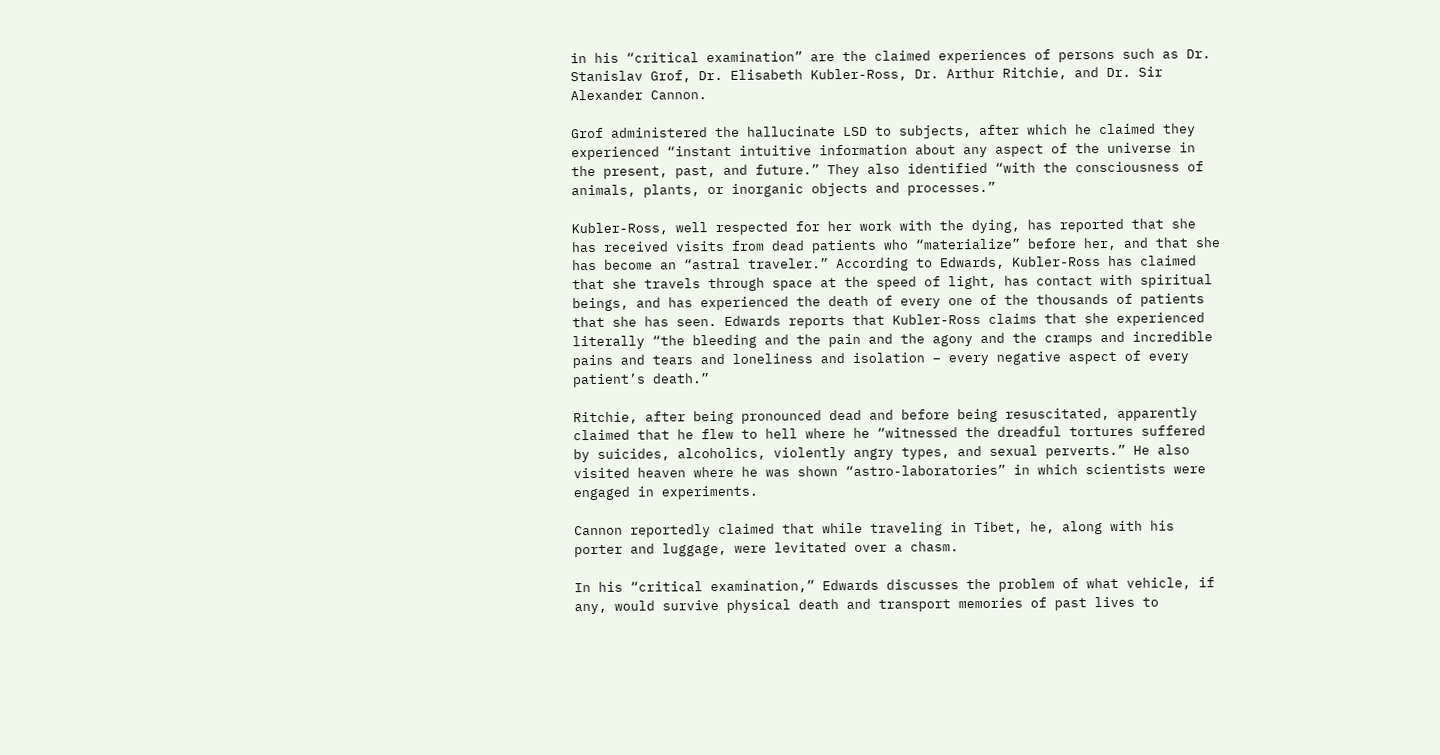in his “critical examination” are the claimed experiences of persons such as Dr. Stanislav Grof, Dr. Elisabeth Kubler-Ross, Dr. Arthur Ritchie, and Dr. Sir Alexander Cannon.

Grof administered the hallucinate LSD to subjects, after which he claimed they experienced “instant intuitive information about any aspect of the universe in the present, past, and future.” They also identified “with the consciousness of animals, plants, or inorganic objects and processes.”

Kubler-Ross, well respected for her work with the dying, has reported that she has received visits from dead patients who “materialize” before her, and that she has become an “astral traveler.” According to Edwards, Kubler-Ross has claimed that she travels through space at the speed of light, has contact with spiritual beings, and has experienced the death of every one of the thousands of patients that she has seen. Edwards reports that Kubler-Ross claims that she experienced literally “the bleeding and the pain and the agony and the cramps and incredible pains and tears and loneliness and isolation – every negative aspect of every patient’s death.”

Ritchie, after being pronounced dead and before being resuscitated, apparently claimed that he flew to hell where he “witnessed the dreadful tortures suffered by suicides, alcoholics, violently angry types, and sexual perverts.” He also visited heaven where he was shown “astro-laboratories” in which scientists were engaged in experiments.

Cannon reportedly claimed that while traveling in Tibet, he, along with his porter and luggage, were levitated over a chasm.

In his “critical examination,” Edwards discusses the problem of what vehicle, if any, would survive physical death and transport memories of past lives to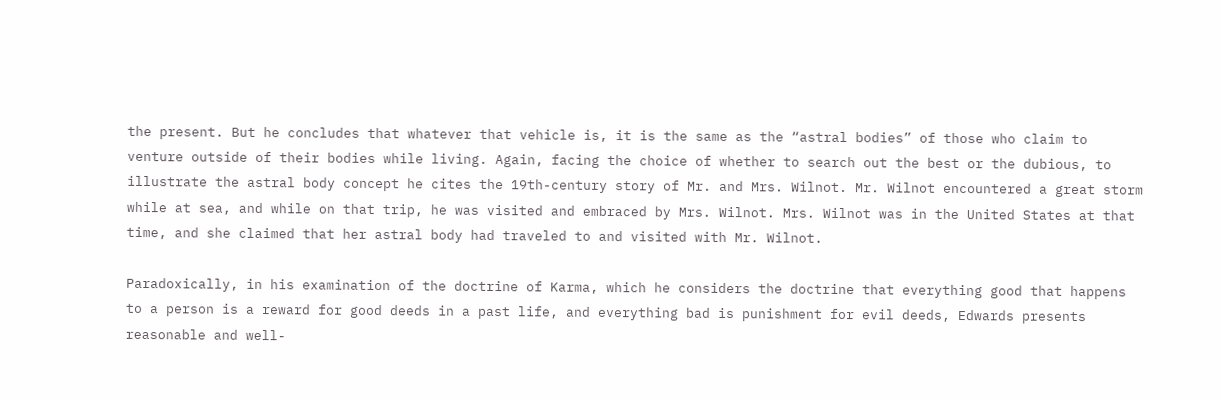the present. But he concludes that whatever that vehicle is, it is the same as the “astral bodies” of those who claim to venture outside of their bodies while living. Again, facing the choice of whether to search out the best or the dubious, to illustrate the astral body concept he cites the 19th-century story of Mr. and Mrs. Wilnot. Mr. Wilnot encountered a great storm while at sea, and while on that trip, he was visited and embraced by Mrs. Wilnot. Mrs. Wilnot was in the United States at that time, and she claimed that her astral body had traveled to and visited with Mr. Wilnot.

Paradoxically, in his examination of the doctrine of Karma, which he considers the doctrine that everything good that happens to a person is a reward for good deeds in a past life, and everything bad is punishment for evil deeds, Edwards presents reasonable and well-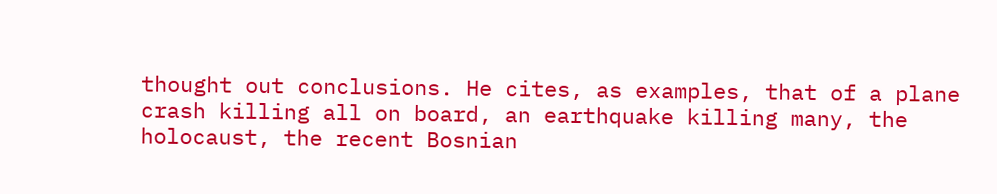thought out conclusions. He cites, as examples, that of a plane crash killing all on board, an earthquake killing many, the holocaust, the recent Bosnian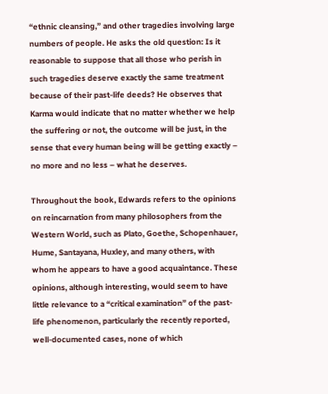“ethnic cleansing,” and other tragedies involving large numbers of people. He asks the old question: Is it reasonable to suppose that all those who perish in such tragedies deserve exactly the same treatment because of their past-life deeds? He observes that Karma would indicate that no matter whether we help the suffering or not, the outcome will be just, in the sense that every human being will be getting exactly – no more and no less – what he deserves.

Throughout the book, Edwards refers to the opinions on reincarnation from many philosophers from the Western World, such as Plato, Goethe, Schopenhauer, Hume, Santayana, Huxley, and many others, with whom he appears to have a good acquaintance. These opinions, although interesting, would seem to have little relevance to a “critical examination” of the past-life phenomenon, particularly the recently reported, well-documented cases, none of which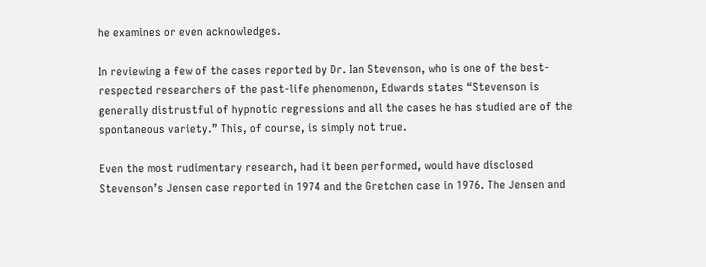he examines or even acknowledges.

In reviewing a few of the cases reported by Dr. Ian Stevenson, who is one of the best-respected researchers of the past-life phenomenon, Edwards states “Stevenson is generally distrustful of hypnotic regressions and all the cases he has studied are of the spontaneous variety.” This, of course, is simply not true.

Even the most rudimentary research, had it been performed, would have disclosed Stevenson’s Jensen case reported in 1974 and the Gretchen case in 1976. The Jensen and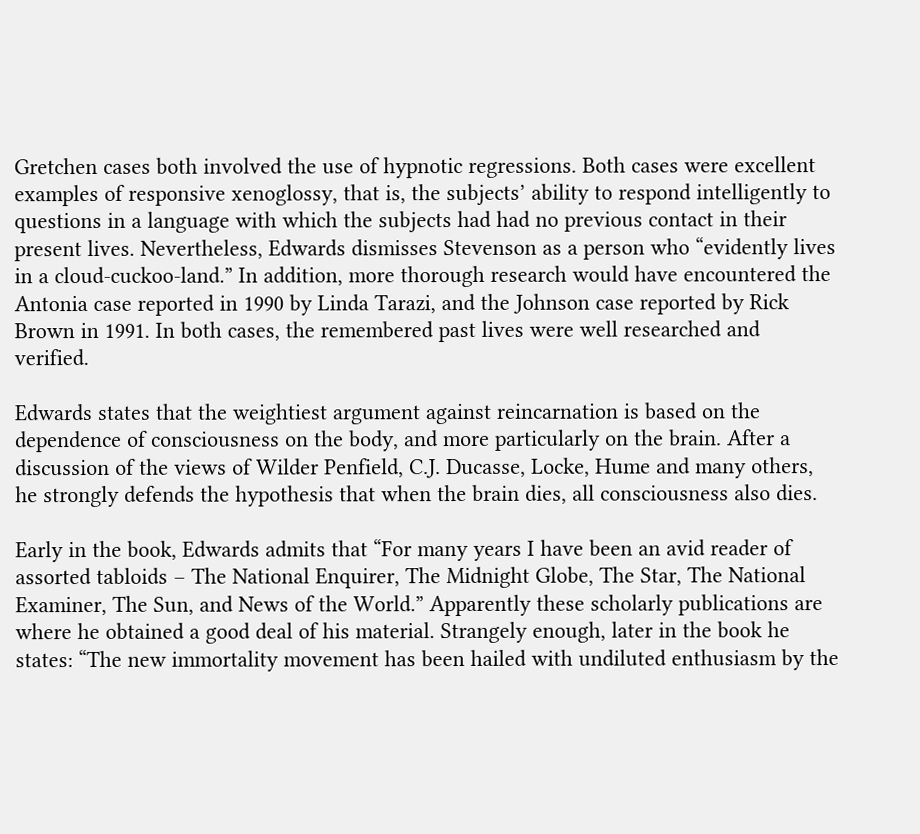Gretchen cases both involved the use of hypnotic regressions. Both cases were excellent examples of responsive xenoglossy, that is, the subjects’ ability to respond intelligently to questions in a language with which the subjects had had no previous contact in their present lives. Nevertheless, Edwards dismisses Stevenson as a person who “evidently lives in a cloud-cuckoo-land.” In addition, more thorough research would have encountered the Antonia case reported in 1990 by Linda Tarazi, and the Johnson case reported by Rick Brown in 1991. In both cases, the remembered past lives were well researched and verified.

Edwards states that the weightiest argument against reincarnation is based on the dependence of consciousness on the body, and more particularly on the brain. After a discussion of the views of Wilder Penfield, C.J. Ducasse, Locke, Hume and many others, he strongly defends the hypothesis that when the brain dies, all consciousness also dies.

Early in the book, Edwards admits that “For many years I have been an avid reader of assorted tabloids – The National Enquirer, The Midnight Globe, The Star, The National Examiner, The Sun, and News of the World.” Apparently these scholarly publications are where he obtained a good deal of his material. Strangely enough, later in the book he states: “The new immortality movement has been hailed with undiluted enthusiasm by the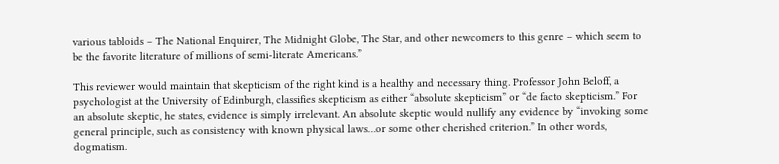various tabloids – The National Enquirer, The Midnight Globe, The Star, and other newcomers to this genre – which seem to be the favorite literature of millions of semi-literate Americans.”

This reviewer would maintain that skepticism of the right kind is a healthy and necessary thing. Professor John Beloff, a psychologist at the University of Edinburgh, classifies skepticism as either “absolute skepticism” or “de facto skepticism.” For an absolute skeptic, he states, evidence is simply irrelevant. An absolute skeptic would nullify any evidence by “invoking some general principle, such as consistency with known physical laws…or some other cherished criterion.” In other words, dogmatism.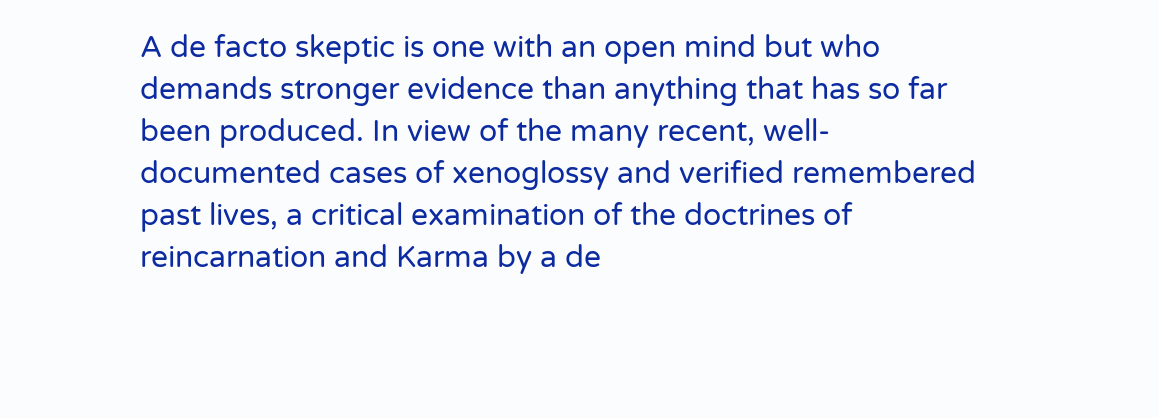A de facto skeptic is one with an open mind but who demands stronger evidence than anything that has so far been produced. In view of the many recent, well-documented cases of xenoglossy and verified remembered past lives, a critical examination of the doctrines of reincarnation and Karma by a de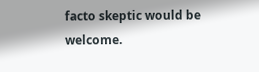facto skeptic would be welcome.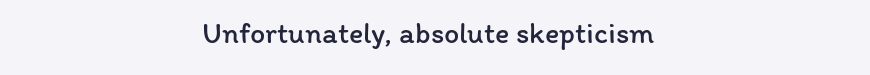Unfortunately, absolute skepticism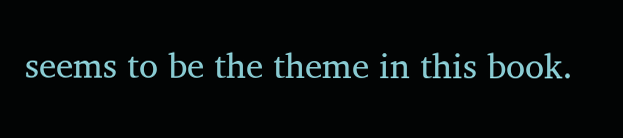seems to be the theme in this book.